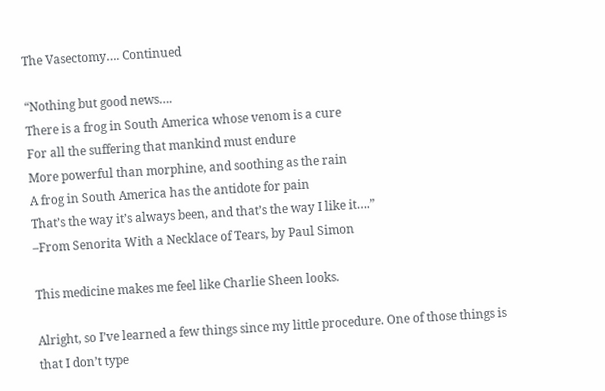The Vasectomy…. Continued

“Nothing but good news….
There is a frog in South America whose venom is a cure
For all the suffering that mankind must endure
More powerful than morphine, and soothing as the rain
A frog in South America has the antidote for pain
That’s the way it’s always been, and that’s the way I like it….”
–From Senorita With a Necklace of Tears, by Paul Simon

This medicine makes me feel like Charlie Sheen looks.

Alright, so I’ve learned a few things since my little procedure. One of those things is that I don’t type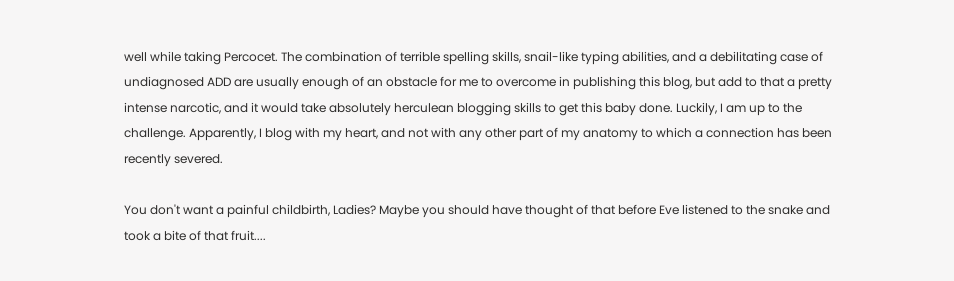well while taking Percocet. The combination of terrible spelling skills, snail-like typing abilities, and a debilitating case of undiagnosed ADD are usually enough of an obstacle for me to overcome in publishing this blog, but add to that a pretty intense narcotic, and it would take absolutely herculean blogging skills to get this baby done. Luckily, I am up to the challenge. Apparently, I blog with my heart, and not with any other part of my anatomy to which a connection has been recently severed.

You don't want a painful childbirth, Ladies? Maybe you should have thought of that before Eve listened to the snake and took a bite of that fruit....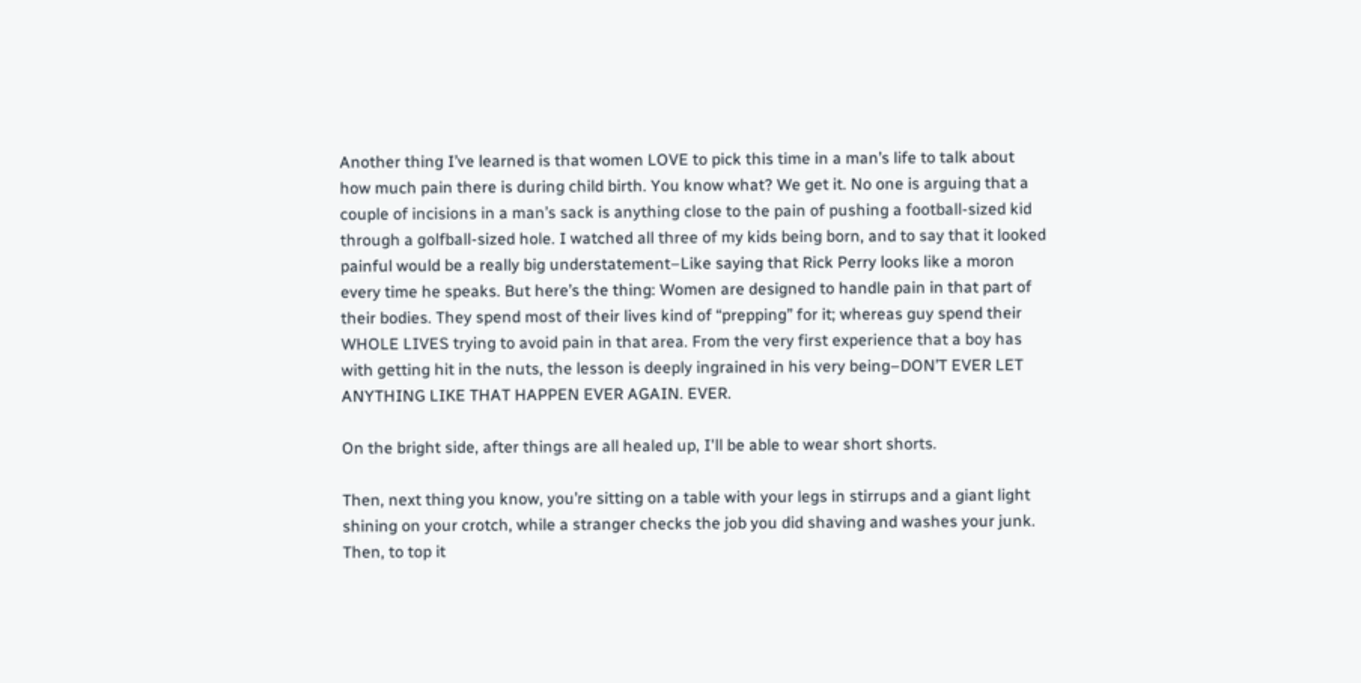Another thing I’ve learned is that women LOVE to pick this time in a man’s life to talk about how much pain there is during child birth. You know what? We get it. No one is arguing that a couple of incisions in a man’s sack is anything close to the pain of pushing a football-sized kid through a golfball-sized hole. I watched all three of my kids being born, and to say that it looked painful would be a really big understatement–Like saying that Rick Perry looks like a moron every time he speaks. But here’s the thing: Women are designed to handle pain in that part of their bodies. They spend most of their lives kind of “prepping” for it; whereas guy spend their WHOLE LIVES trying to avoid pain in that area. From the very first experience that a boy has with getting hit in the nuts, the lesson is deeply ingrained in his very being–DON’T EVER LET ANYTHING LIKE THAT HAPPEN EVER AGAIN. EVER.

On the bright side, after things are all healed up, I'll be able to wear short shorts.

Then, next thing you know, you’re sitting on a table with your legs in stirrups and a giant light shining on your crotch, while a stranger checks the job you did shaving and washes your junk. Then, to top it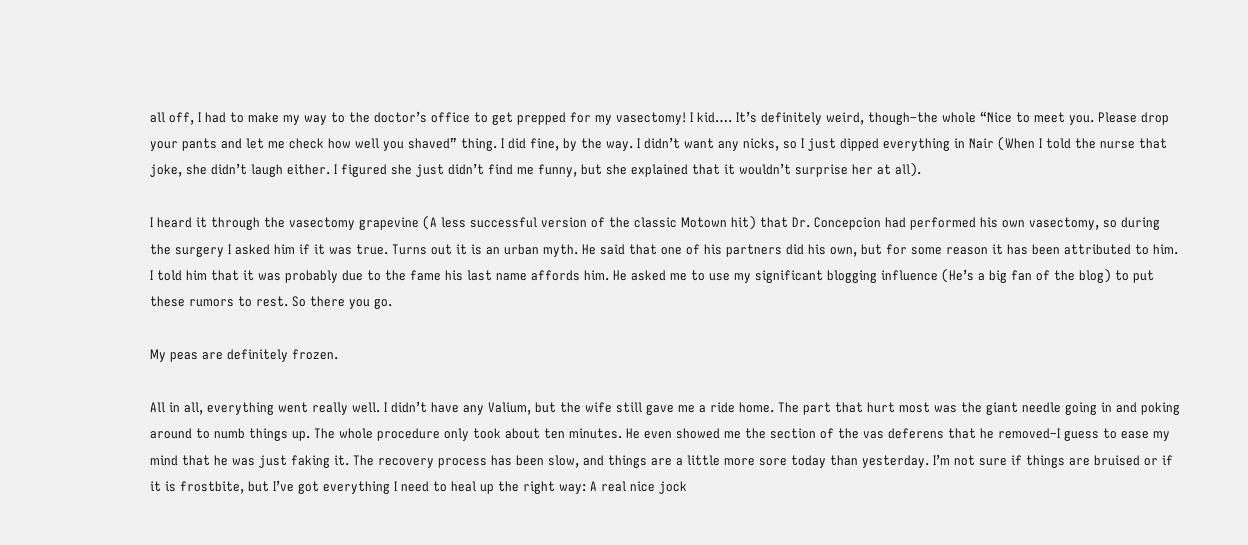all off, I had to make my way to the doctor’s office to get prepped for my vasectomy! I kid…. It’s definitely weird, though–the whole “Nice to meet you. Please drop your pants and let me check how well you shaved” thing. I did fine, by the way. I didn’t want any nicks, so I just dipped everything in Nair (When I told the nurse that joke, she didn’t laugh either. I figured she just didn’t find me funny, but she explained that it wouldn’t surprise her at all).

I heard it through the vasectomy grapevine (A less successful version of the classic Motown hit) that Dr. Concepcion had performed his own vasectomy, so during the surgery I asked him if it was true. Turns out it is an urban myth. He said that one of his partners did his own, but for some reason it has been attributed to him. I told him that it was probably due to the fame his last name affords him. He asked me to use my significant blogging influence (He’s a big fan of the blog) to put these rumors to rest. So there you go.

My peas are definitely frozen.

All in all, everything went really well. I didn’t have any Valium, but the wife still gave me a ride home. The part that hurt most was the giant needle going in and poking around to numb things up. The whole procedure only took about ten minutes. He even showed me the section of the vas deferens that he removed–I guess to ease my mind that he was just faking it. The recovery process has been slow, and things are a little more sore today than yesterday. I’m not sure if things are bruised or if it is frostbite, but I’ve got everything I need to heal up the right way: A real nice jock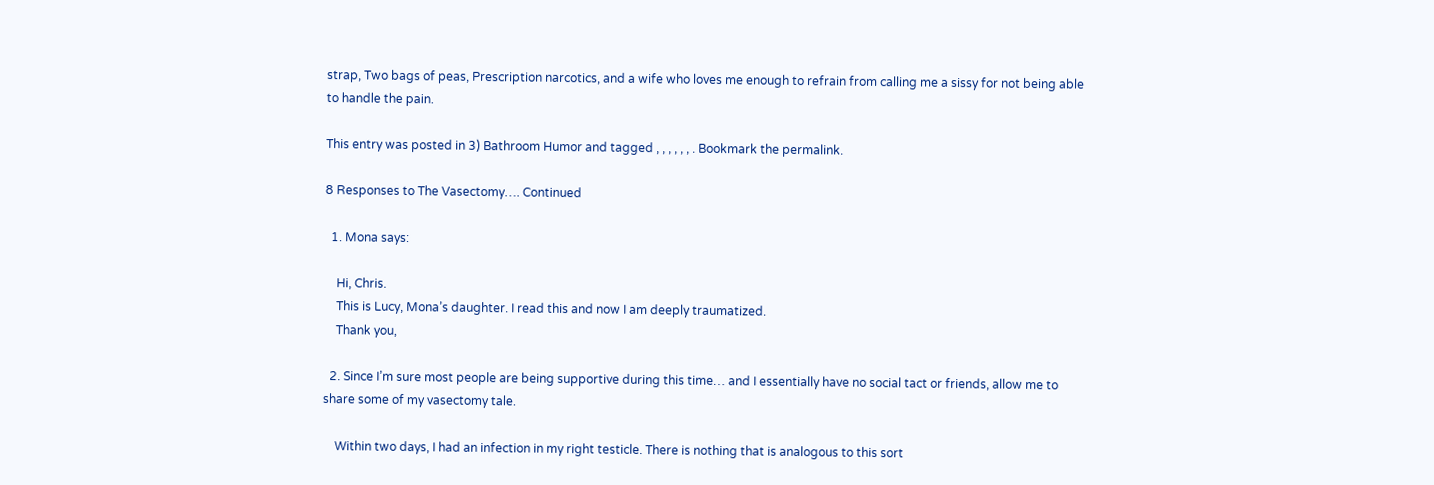strap, Two bags of peas, Prescription narcotics, and a wife who loves me enough to refrain from calling me a sissy for not being able to handle the pain.

This entry was posted in 3) Bathroom Humor and tagged , , , , , , . Bookmark the permalink.

8 Responses to The Vasectomy…. Continued

  1. Mona says:

    Hi, Chris.
    This is Lucy, Mona’s daughter. I read this and now I am deeply traumatized.
    Thank you,

  2. Since I’m sure most people are being supportive during this time… and I essentially have no social tact or friends, allow me to share some of my vasectomy tale.

    Within two days, I had an infection in my right testicle. There is nothing that is analogous to this sort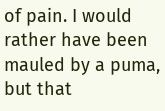of pain. I would rather have been mauled by a puma, but that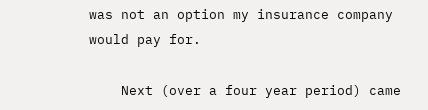was not an option my insurance company would pay for.

    Next (over a four year period) came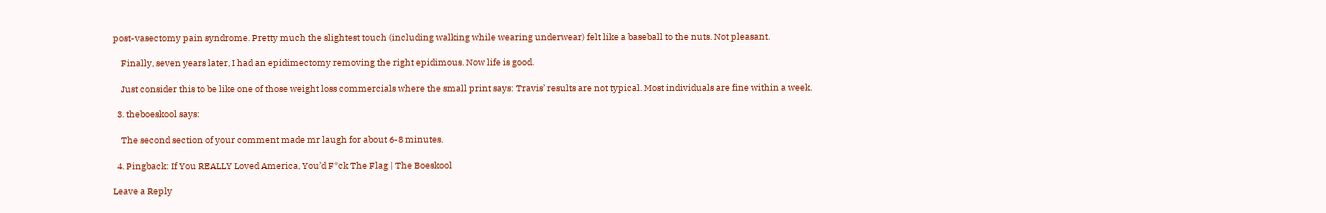post-vasectomy pain syndrome. Pretty much the slightest touch (including walking while wearing underwear) felt like a baseball to the nuts. Not pleasant.

    Finally, seven years later, I had an epidimectomy removing the right epidimous. Now life is good.

    Just consider this to be like one of those weight loss commercials where the small print says: Travis’ results are not typical. Most individuals are fine within a week.

  3. theboeskool says:

    The second section of your comment made mr laugh for about 6-8 minutes.

  4. Pingback: If You REALLY Loved America, You’d F*ck The Flag | The Boeskool

Leave a Reply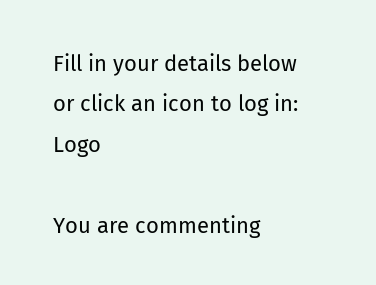Fill in your details below or click an icon to log in: Logo

You are commenting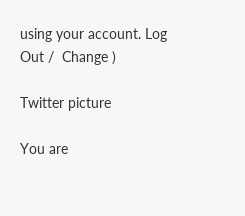using your account. Log Out /  Change )

Twitter picture

You are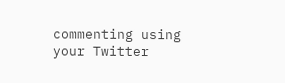commenting using your Twitter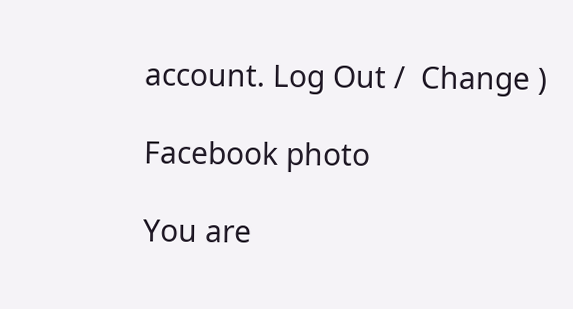account. Log Out /  Change )

Facebook photo

You are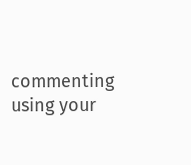commenting using your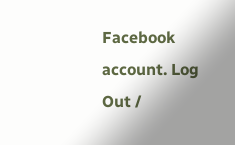Facebook account. Log Out /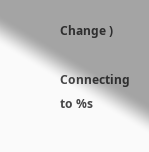Change )

Connecting to %s